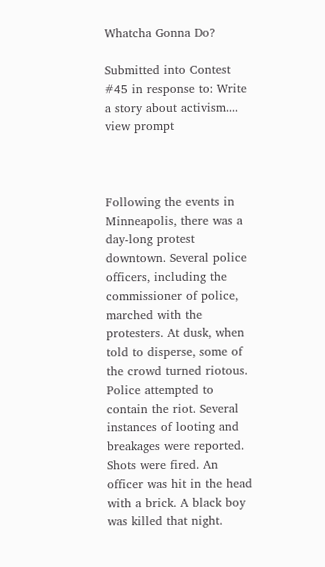Whatcha Gonna Do?

Submitted into Contest #45 in response to: Write a story about activism.... view prompt



Following the events in Minneapolis, there was a day-long protest downtown. Several police officers, including the commissioner of police, marched with the protesters. At dusk, when told to disperse, some of the crowd turned riotous. Police attempted to contain the riot. Several instances of looting and breakages were reported. Shots were fired. An officer was hit in the head with a brick. A black boy was killed that night.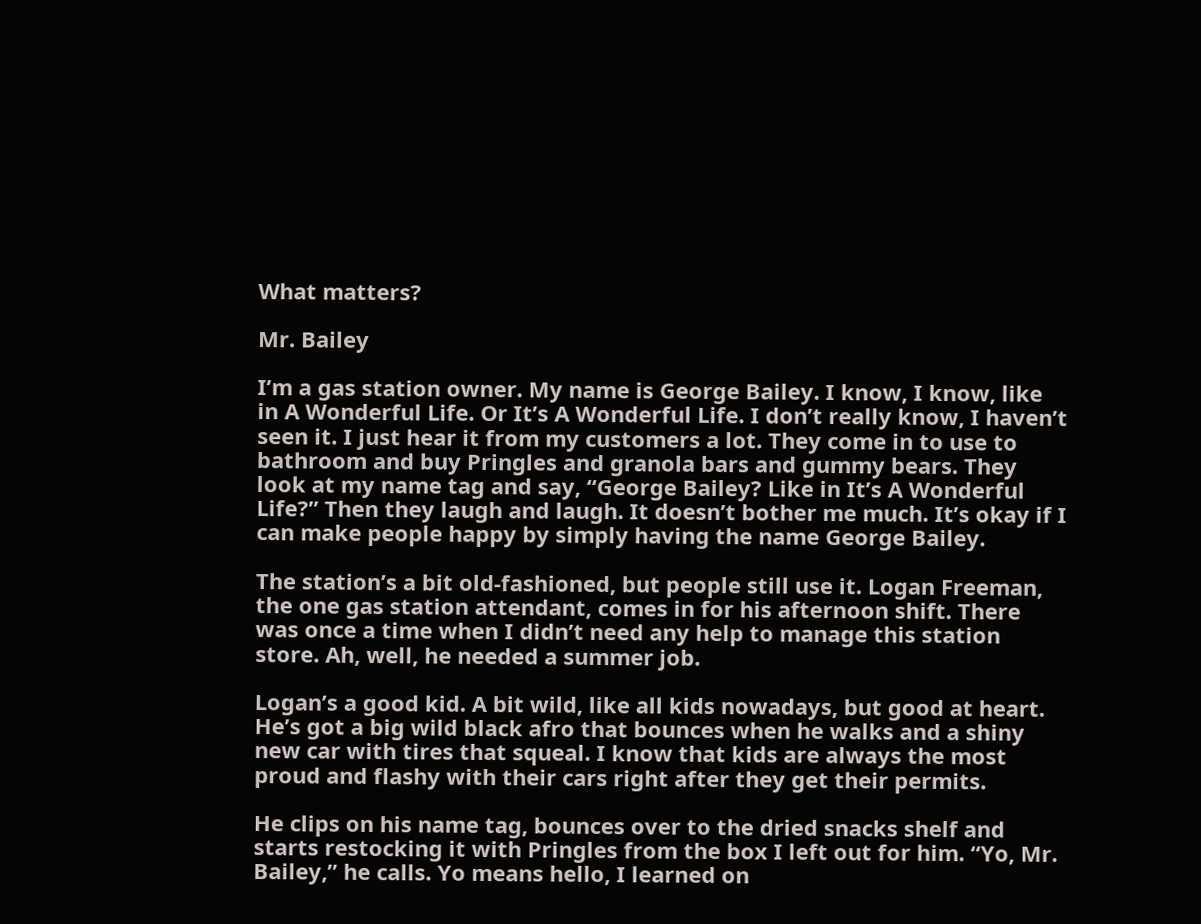What matters?

Mr. Bailey

I’m a gas station owner. My name is George Bailey. I know, I know, like in A Wonderful Life. Or It’s A Wonderful Life. I don’t really know, I haven’t seen it. I just hear it from my customers a lot. They come in to use to bathroom and buy Pringles and granola bars and gummy bears. They look at my name tag and say, “George Bailey? Like in It’s A Wonderful Life?” Then they laugh and laugh. It doesn’t bother me much. It’s okay if I can make people happy by simply having the name George Bailey.

The station’s a bit old-fashioned, but people still use it. Logan Freeman, the one gas station attendant, comes in for his afternoon shift. There was once a time when I didn’t need any help to manage this station store. Ah, well, he needed a summer job.

Logan’s a good kid. A bit wild, like all kids nowadays, but good at heart. He’s got a big wild black afro that bounces when he walks and a shiny new car with tires that squeal. I know that kids are always the most proud and flashy with their cars right after they get their permits.

He clips on his name tag, bounces over to the dried snacks shelf and starts restocking it with Pringles from the box I left out for him. “Yo, Mr. Bailey,” he calls. Yo means hello, I learned on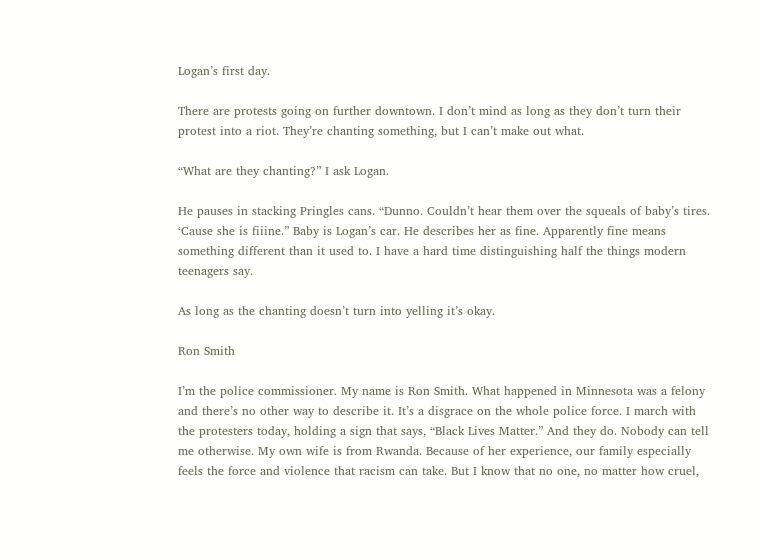Logan’s first day.

There are protests going on further downtown. I don’t mind as long as they don’t turn their protest into a riot. They’re chanting something, but I can’t make out what.

“What are they chanting?” I ask Logan.

He pauses in stacking Pringles cans. “Dunno. Couldn’t hear them over the squeals of baby’s tires. ‘Cause she is fiiine.” Baby is Logan’s car. He describes her as fine. Apparently fine means something different than it used to. I have a hard time distinguishing half the things modern teenagers say.

As long as the chanting doesn’t turn into yelling it’s okay.

Ron Smith

I’m the police commissioner. My name is Ron Smith. What happened in Minnesota was a felony and there’s no other way to describe it. It’s a disgrace on the whole police force. I march with the protesters today, holding a sign that says, “Black Lives Matter.” And they do. Nobody can tell me otherwise. My own wife is from Rwanda. Because of her experience, our family especially feels the force and violence that racism can take. But I know that no one, no matter how cruel,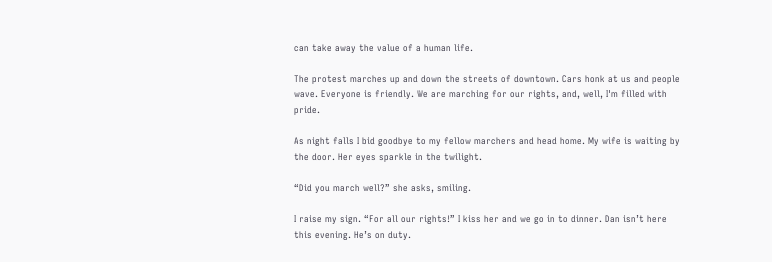can take away the value of a human life.

The protest marches up and down the streets of downtown. Cars honk at us and people wave. Everyone is friendly. We are marching for our rights, and, well, I'm filled with pride.

As night falls I bid goodbye to my fellow marchers and head home. My wife is waiting by the door. Her eyes sparkle in the twilight.

“Did you march well?” she asks, smiling.

I raise my sign. “For all our rights!” I kiss her and we go in to dinner. Dan isn’t here this evening. He’s on duty.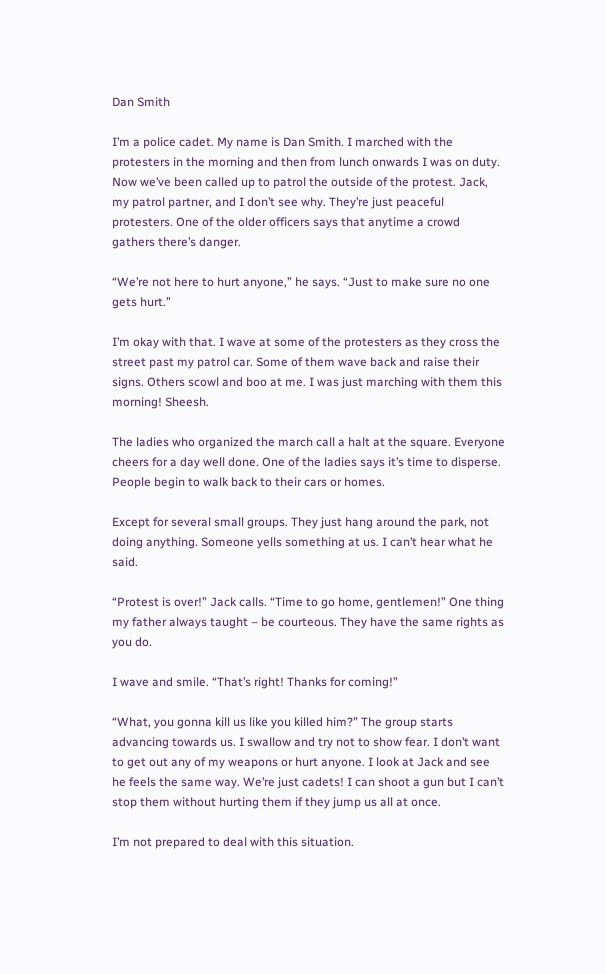Dan Smith

I’m a police cadet. My name is Dan Smith. I marched with the protesters in the morning and then from lunch onwards I was on duty. Now we’ve been called up to patrol the outside of the protest. Jack, my patrol partner, and I don’t see why. They’re just peaceful protesters. One of the older officers says that anytime a crowd gathers there’s danger.

“We’re not here to hurt anyone,” he says. “Just to make sure no one gets hurt.”

I’m okay with that. I wave at some of the protesters as they cross the street past my patrol car. Some of them wave back and raise their signs. Others scowl and boo at me. I was just marching with them this morning! Sheesh.

The ladies who organized the march call a halt at the square. Everyone cheers for a day well done. One of the ladies says it’s time to disperse. People begin to walk back to their cars or homes.

Except for several small groups. They just hang around the park, not doing anything. Someone yells something at us. I can’t hear what he said.

“Protest is over!” Jack calls. “Time to go home, gentlemen!” One thing my father always taught – be courteous. They have the same rights as you do.

I wave and smile. “That’s right! Thanks for coming!”

“What, you gonna kill us like you killed him?” The group starts advancing towards us. I swallow and try not to show fear. I don’t want to get out any of my weapons or hurt anyone. I look at Jack and see he feels the same way. We’re just cadets! I can shoot a gun but I can’t stop them without hurting them if they jump us all at once.

I’m not prepared to deal with this situation.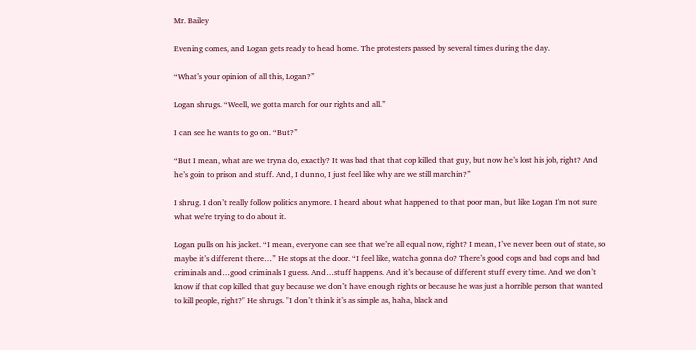Mr. Bailey

Evening comes, and Logan gets ready to head home. The protesters passed by several times during the day.

“What’s your opinion of all this, Logan?”

Logan shrugs. “Weell, we gotta march for our rights and all.”

I can see he wants to go on. “But?”

“But I mean, what are we tryna do, exactly? It was bad that that cop killed that guy, but now he’s lost his job, right? And he’s goin to prison and stuff. And, I dunno, I just feel like why are we still marchin?”

I shrug. I don’t really follow politics anymore. I heard about what happened to that poor man, but like Logan I'm not sure what we're trying to do about it.

Logan pulls on his jacket. “I mean, everyone can see that we’re all equal now, right? I mean, I’ve never been out of state, so maybe it’s different there…” He stops at the door. “I feel like, watcha gonna do? There’s good cops and bad cops and bad criminals and…good criminals I guess. And…stuff happens. And it’s because of different stuff every time. And we don’t know if that cop killed that guy because we don’t have enough rights or because he was just a horrible person that wanted to kill people, right?" He shrugs. "I don’t think it’s as simple as, haha, black and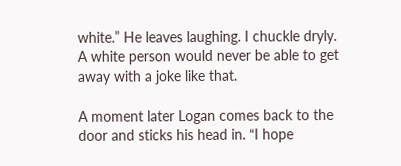white.” He leaves laughing. I chuckle dryly. A white person would never be able to get away with a joke like that.

A moment later Logan comes back to the door and sticks his head in. “I hope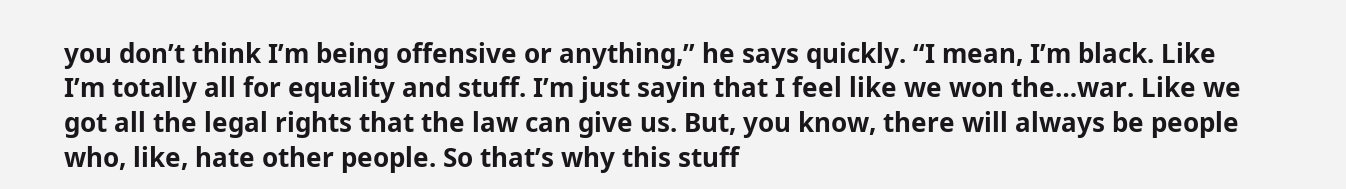you don’t think I’m being offensive or anything,” he says quickly. “I mean, I’m black. Like I’m totally all for equality and stuff. I’m just sayin that I feel like we won the…war. Like we got all the legal rights that the law can give us. But, you know, there will always be people who, like, hate other people. So that’s why this stuff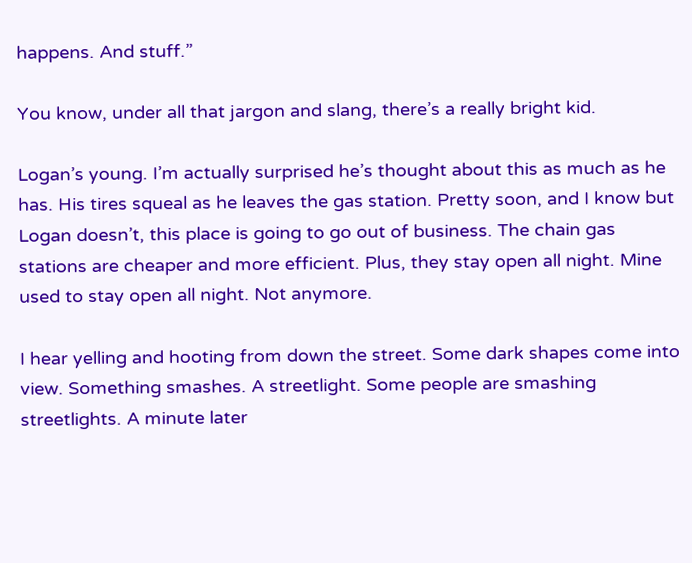happens. And stuff.”

You know, under all that jargon and slang, there’s a really bright kid.

Logan’s young. I’m actually surprised he’s thought about this as much as he has. His tires squeal as he leaves the gas station. Pretty soon, and I know but Logan doesn’t, this place is going to go out of business. The chain gas stations are cheaper and more efficient. Plus, they stay open all night. Mine used to stay open all night. Not anymore.

I hear yelling and hooting from down the street. Some dark shapes come into view. Something smashes. A streetlight. Some people are smashing streetlights. A minute later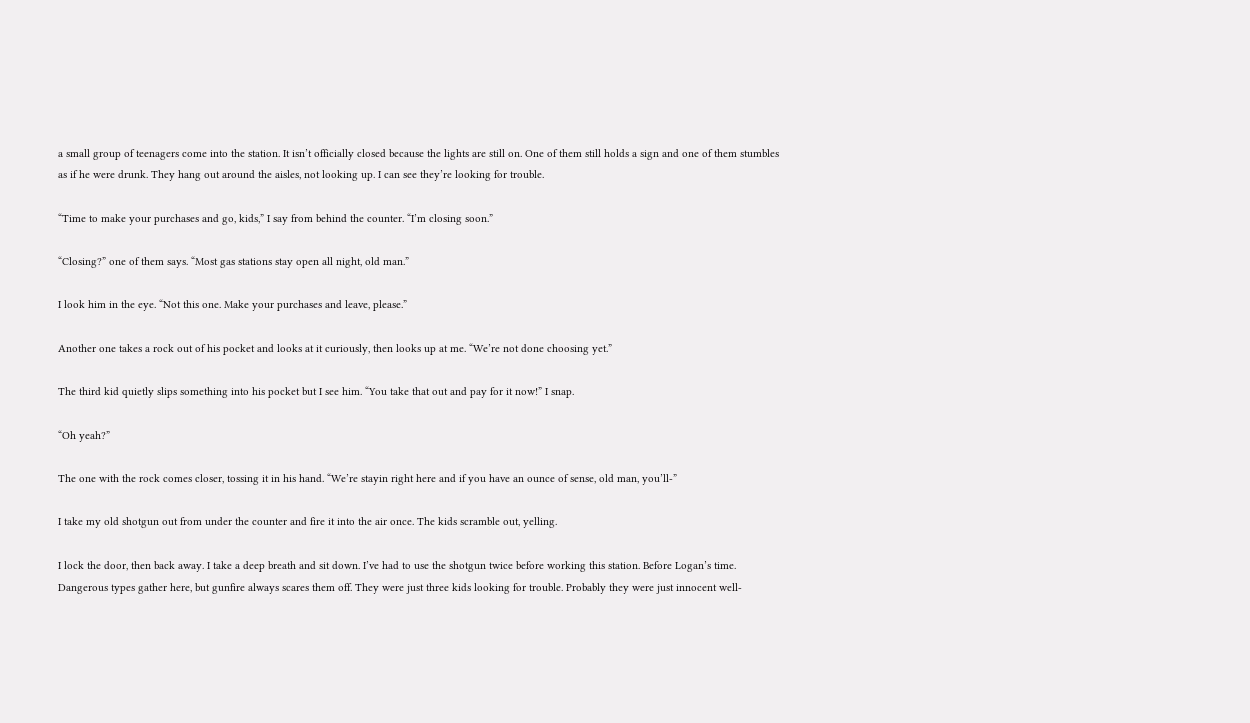a small group of teenagers come into the station. It isn’t officially closed because the lights are still on. One of them still holds a sign and one of them stumbles as if he were drunk. They hang out around the aisles, not looking up. I can see they’re looking for trouble.

“Time to make your purchases and go, kids,” I say from behind the counter. “I’m closing soon.”

“Closing?” one of them says. “Most gas stations stay open all night, old man.”

I look him in the eye. “Not this one. Make your purchases and leave, please.”

Another one takes a rock out of his pocket and looks at it curiously, then looks up at me. “We’re not done choosing yet.”

The third kid quietly slips something into his pocket but I see him. “You take that out and pay for it now!” I snap.

“Oh yeah?”

The one with the rock comes closer, tossing it in his hand. “We’re stayin right here and if you have an ounce of sense, old man, you’ll-”

I take my old shotgun out from under the counter and fire it into the air once. The kids scramble out, yelling.

I lock the door, then back away. I take a deep breath and sit down. I’ve had to use the shotgun twice before working this station. Before Logan’s time. Dangerous types gather here, but gunfire always scares them off. They were just three kids looking for trouble. Probably they were just innocent well-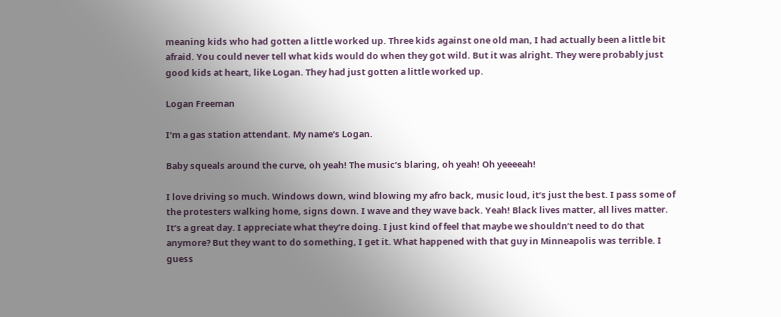meaning kids who had gotten a little worked up. Three kids against one old man, I had actually been a little bit afraid. You could never tell what kids would do when they got wild. But it was alright. They were probably just good kids at heart, like Logan. They had just gotten a little worked up.

Logan Freeman

I’m a gas station attendant. My name’s Logan.

Baby squeals around the curve, oh yeah! The music’s blaring, oh yeah! Oh yeeeeah!

I love driving so much. Windows down, wind blowing my afro back, music loud, it’s just the best. I pass some of the protesters walking home, signs down. I wave and they wave back. Yeah! Black lives matter, all lives matter. It’s a great day. I appreciate what they’re doing. I just kind of feel that maybe we shouldn’t need to do that anymore? But they want to do something, I get it. What happened with that guy in Minneapolis was terrible. I guess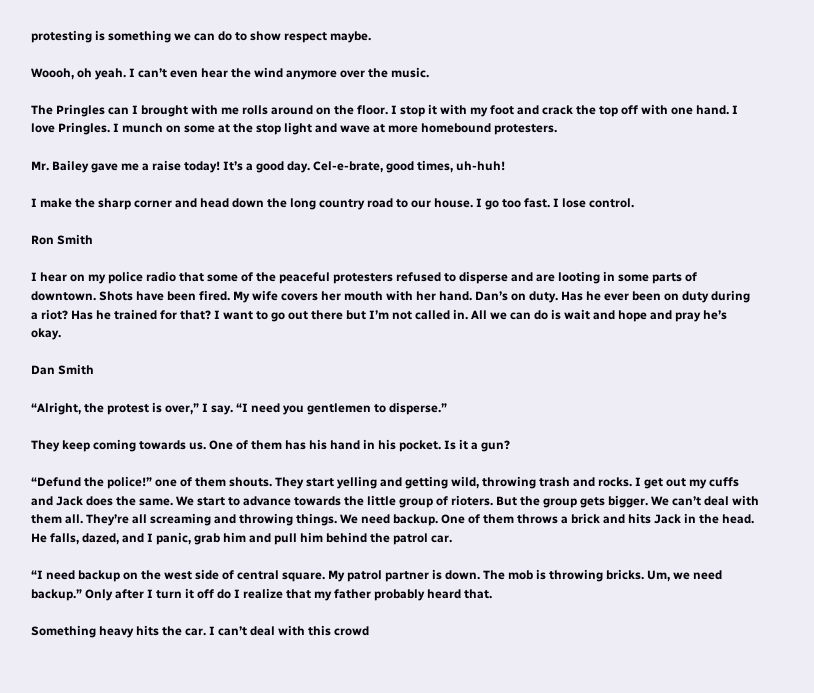protesting is something we can do to show respect maybe.

Woooh, oh yeah. I can’t even hear the wind anymore over the music.

The Pringles can I brought with me rolls around on the floor. I stop it with my foot and crack the top off with one hand. I love Pringles. I munch on some at the stop light and wave at more homebound protesters.

Mr. Bailey gave me a raise today! It’s a good day. Cel-e-brate, good times, uh-huh!

I make the sharp corner and head down the long country road to our house. I go too fast. I lose control.

Ron Smith

I hear on my police radio that some of the peaceful protesters refused to disperse and are looting in some parts of downtown. Shots have been fired. My wife covers her mouth with her hand. Dan’s on duty. Has he ever been on duty during a riot? Has he trained for that? I want to go out there but I’m not called in. All we can do is wait and hope and pray he’s okay.

Dan Smith

“Alright, the protest is over,” I say. “I need you gentlemen to disperse.”

They keep coming towards us. One of them has his hand in his pocket. Is it a gun?

“Defund the police!” one of them shouts. They start yelling and getting wild, throwing trash and rocks. I get out my cuffs and Jack does the same. We start to advance towards the little group of rioters. But the group gets bigger. We can’t deal with them all. They’re all screaming and throwing things. We need backup. One of them throws a brick and hits Jack in the head. He falls, dazed, and I panic, grab him and pull him behind the patrol car.

“I need backup on the west side of central square. My patrol partner is down. The mob is throwing bricks. Um, we need backup.” Only after I turn it off do I realize that my father probably heard that.

Something heavy hits the car. I can’t deal with this crowd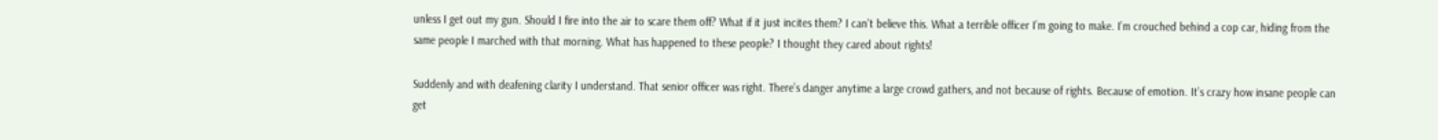unless I get out my gun. Should I fire into the air to scare them off? What if it just incites them? I can’t believe this. What a terrible officer I’m going to make. I’m crouched behind a cop car, hiding from the same people I marched with that morning. What has happened to these people? I thought they cared about rights!

Suddenly and with deafening clarity I understand. That senior officer was right. There’s danger anytime a large crowd gathers, and not because of rights. Because of emotion. It’s crazy how insane people can get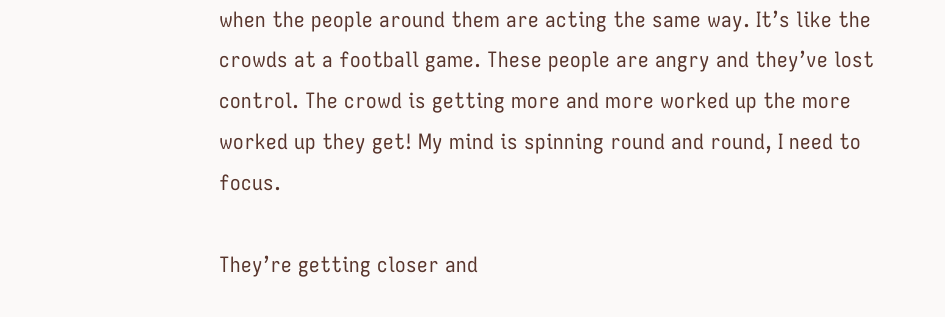when the people around them are acting the same way. It’s like the crowds at a football game. These people are angry and they’ve lost control. The crowd is getting more and more worked up the more worked up they get! My mind is spinning round and round, I need to focus.

They’re getting closer and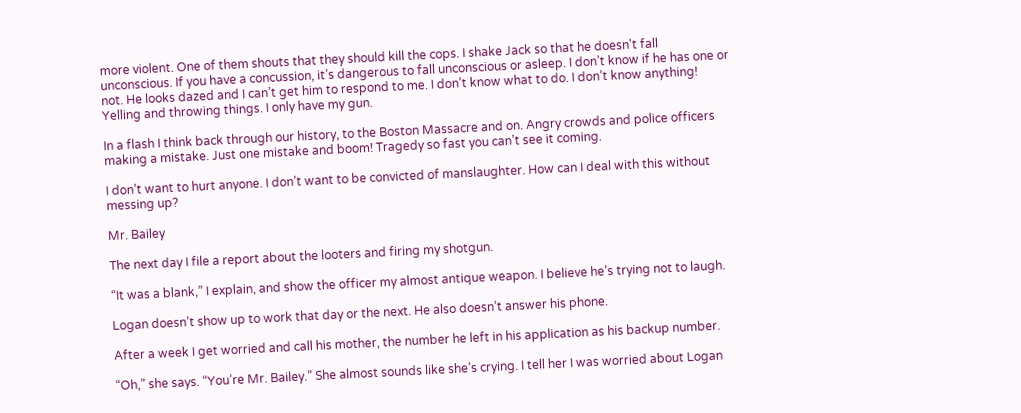more violent. One of them shouts that they should kill the cops. I shake Jack so that he doesn't fall unconscious. If you have a concussion, it’s dangerous to fall unconscious or asleep. I don’t know if he has one or not. He looks dazed and I can’t get him to respond to me. I don’t know what to do. I don’t know anything! Yelling and throwing things. I only have my gun.

In a flash I think back through our history, to the Boston Massacre and on. Angry crowds and police officers making a mistake. Just one mistake and boom! Tragedy so fast you can’t see it coming.

I don’t want to hurt anyone. I don’t want to be convicted of manslaughter. How can I deal with this without messing up?

Mr. Bailey

The next day I file a report about the looters and firing my shotgun.

“It was a blank,” I explain, and show the officer my almost antique weapon. I believe he’s trying not to laugh.

Logan doesn’t show up to work that day or the next. He also doesn’t answer his phone.

After a week I get worried and call his mother, the number he left in his application as his backup number.

“Oh,” she says. “You’re Mr. Bailey.” She almost sounds like she’s crying. I tell her I was worried about Logan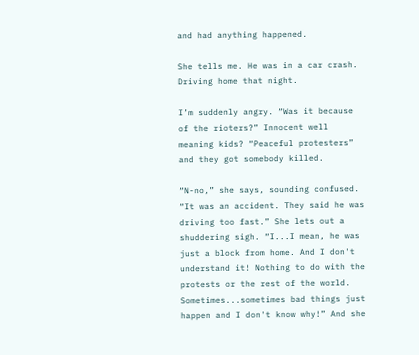and had anything happened.

She tells me. He was in a car crash. Driving home that night.

I’m suddenly angry. “Was it because of the rioters?” Innocent well meaning kids? “Peaceful protesters” and they got somebody killed.

“N-no,” she says, sounding confused. “It was an accident. They said he was driving too fast.” She lets out a shuddering sigh. “I...I mean, he was just a block from home. And I don't understand it! Nothing to do with the protests or the rest of the world. Sometimes...sometimes bad things just happen and I don't know why!” And she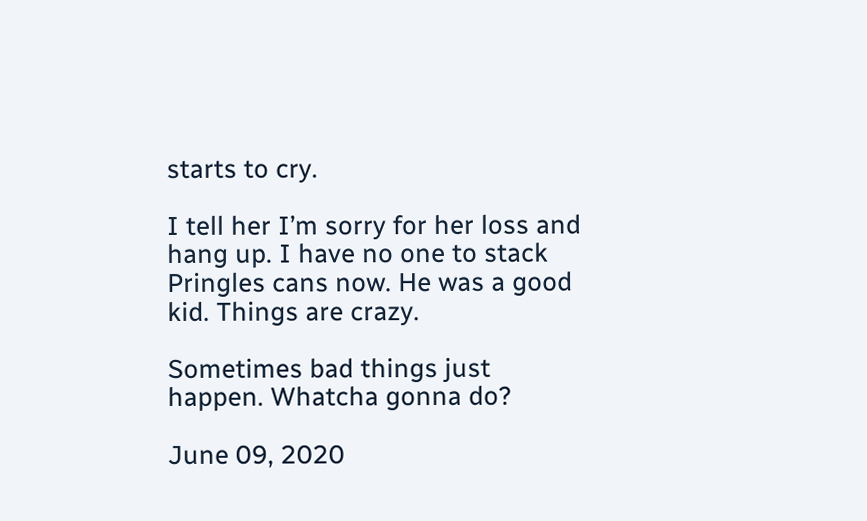starts to cry.

I tell her I’m sorry for her loss and hang up. I have no one to stack Pringles cans now. He was a good kid. Things are crazy.

Sometimes bad things just happen. Whatcha gonna do?

June 09, 2020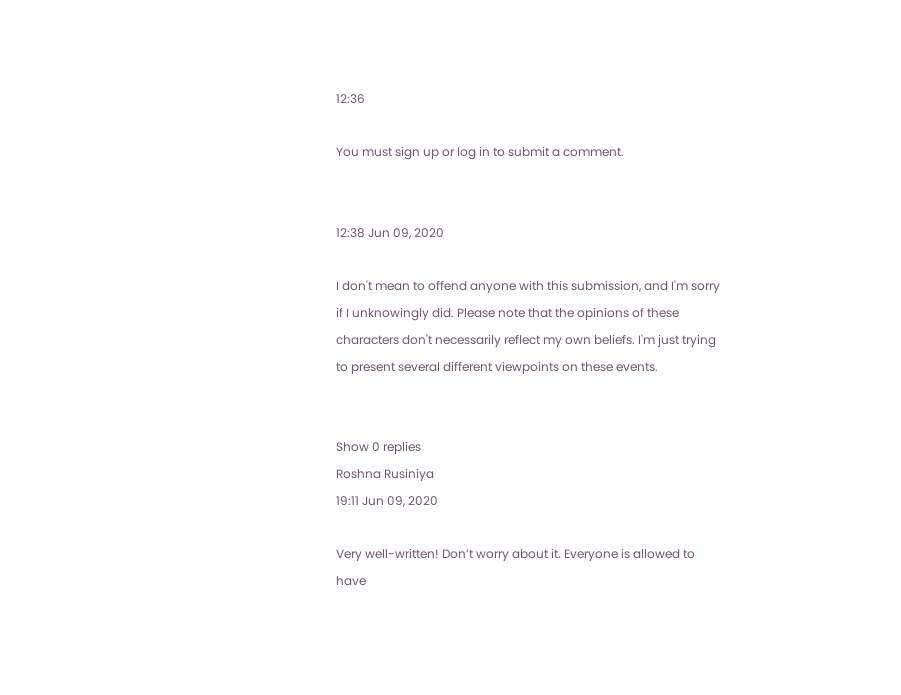12:36

You must sign up or log in to submit a comment.


12:38 Jun 09, 2020

I don't mean to offend anyone with this submission, and I'm sorry if I unknowingly did. Please note that the opinions of these characters don't necessarily reflect my own beliefs. I'm just trying to present several different viewpoints on these events.


Show 0 replies
Roshna Rusiniya
19:11 Jun 09, 2020

Very well-written! Don’t worry about it. Everyone is allowed to have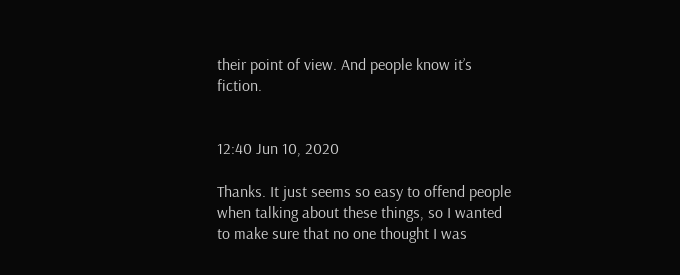their point of view. And people know it’s fiction.


12:40 Jun 10, 2020

Thanks. It just seems so easy to offend people when talking about these things, so I wanted to make sure that no one thought I was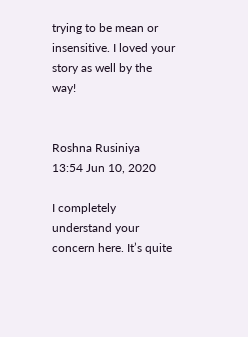trying to be mean or insensitive. I loved your story as well by the way!


Roshna Rusiniya
13:54 Jun 10, 2020

I completely understand your concern here. It’s quite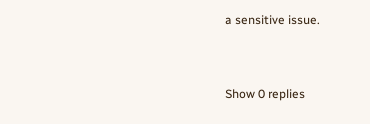a sensitive issue.


Show 0 replies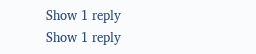Show 1 reply
Show 1 reply